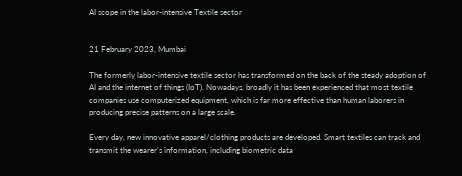AI scope in the labor-intensive Textile sector


21 February 2023, Mumbai

The formerly labor-intensive textile sector has transformed on the back of the steady adoption of AI and the internet of things (IoT). Nowadays, broadly it has been experienced that most textile companies use computerized equipment, which is far more effective than human laborers in producing precise patterns on a large scale.

Every day, new innovative apparel/clothing products are developed. Smart textiles can track and transmit the wearer's information, including biometric data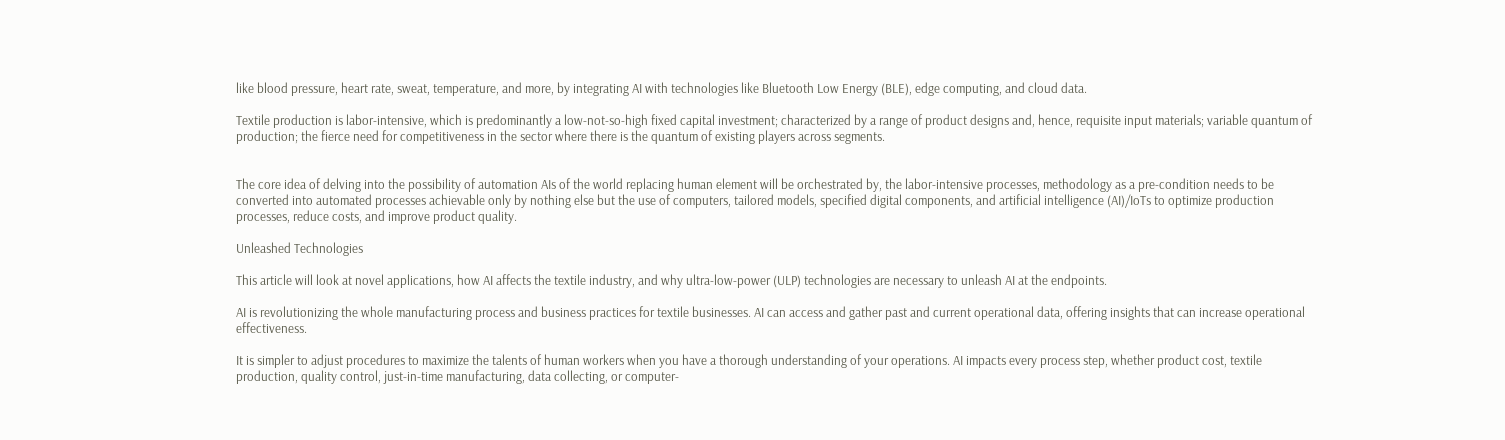like blood pressure, heart rate, sweat, temperature, and more, by integrating AI with technologies like Bluetooth Low Energy (BLE), edge computing, and cloud data.

Textile production is labor-intensive, which is predominantly a low-not-so-high fixed capital investment; characterized by a range of product designs and, hence, requisite input materials; variable quantum of production; the fierce need for competitiveness in the sector where there is the quantum of existing players across segments.


The core idea of delving into the possibility of automation AIs of the world replacing human element will be orchestrated by, the labor-intensive processes, methodology as a pre-condition needs to be converted into automated processes achievable only by nothing else but the use of computers, tailored models, specified digital components, and artificial intelligence (AI)/IoTs to optimize production processes, reduce costs, and improve product quality.

Unleashed Technologies

This article will look at novel applications, how AI affects the textile industry, and why ultra-low-power (ULP) technologies are necessary to unleash AI at the endpoints.

AI is revolutionizing the whole manufacturing process and business practices for textile businesses. AI can access and gather past and current operational data, offering insights that can increase operational effectiveness.

It is simpler to adjust procedures to maximize the talents of human workers when you have a thorough understanding of your operations. AI impacts every process step, whether product cost, textile production, quality control, just-in-time manufacturing, data collecting, or computer-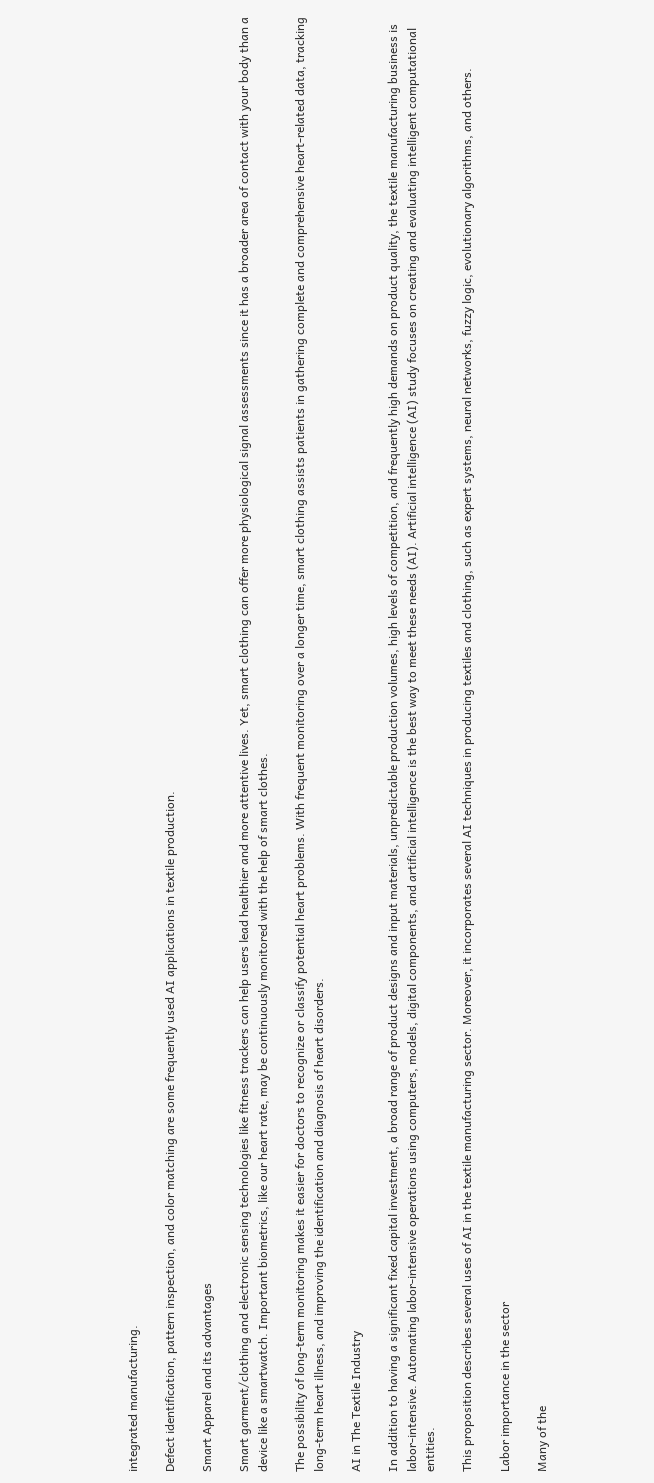integrated manufacturing.

Defect identification, pattern inspection, and color matching are some frequently used AI applications in textile production.

Smart Apparel and its advantages

Smart garment/clothing and electronic sensing technologies like fitness trackers can help users lead healthier and more attentive lives. Yet, smart clothing can offer more physiological signal assessments since it has a broader area of contact with your body than a device like a smartwatch. Important biometrics, like our heart rate, may be continuously monitored with the help of smart clothes.

The possibility of long-term monitoring makes it easier for doctors to recognize or classify potential heart problems. With frequent monitoring over a longer time, smart clothing assists patients in gathering complete and comprehensive heart-related data, tracking long-term heart illness, and improving the identification and diagnosis of heart disorders.

AI in The Textile Industry

In addition to having a significant fixed capital investment, a broad range of product designs and input materials, unpredictable production volumes, high levels of competition, and frequently high demands on product quality, the textile manufacturing business is labor-intensive. Automating labor-intensive operations using computers, models, digital components, and artificial intelligence is the best way to meet these needs (AI). Artificial intelligence (AI) study focuses on creating and evaluating intelligent computational entities.

This proposition describes several uses of AI in the textile manufacturing sector. Moreover, it incorporates several AI techniques in producing textiles and clothing, such as expert systems, neural networks, fuzzy logic, evolutionary algorithms, and others.

Labor importance in the sector

Many of the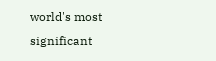world's most significant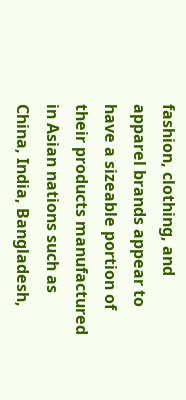fashion, clothing, and apparel brands appear to have a sizeable portion of their products manufactured in Asian nations such as China, India, Bangladesh,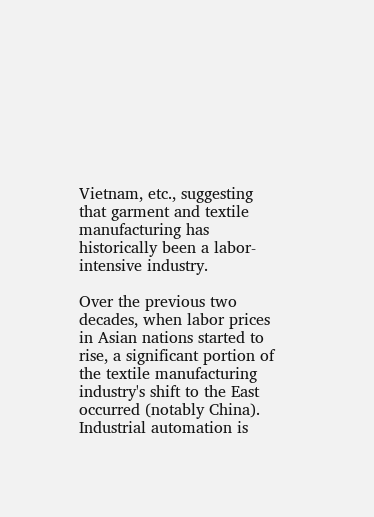Vietnam, etc., suggesting that garment and textile manufacturing has historically been a labor-intensive industry.

Over the previous two decades, when labor prices in Asian nations started to rise, a significant portion of the textile manufacturing industry's shift to the East occurred (notably China). Industrial automation is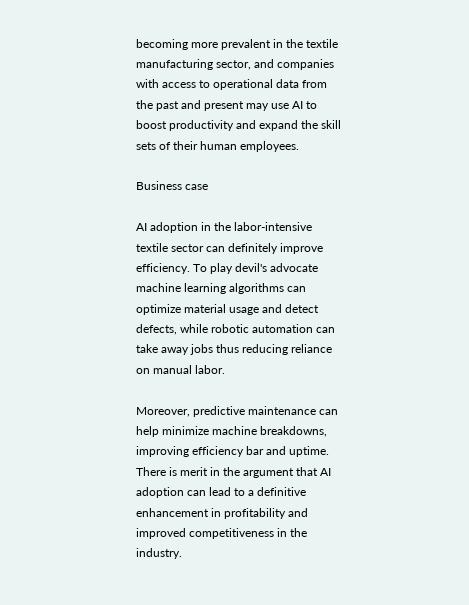becoming more prevalent in the textile manufacturing sector, and companies with access to operational data from the past and present may use AI to boost productivity and expand the skill sets of their human employees.

Business case

AI adoption in the labor-intensive textile sector can definitely improve efficiency. To play devil's advocate machine learning algorithms can optimize material usage and detect defects, while robotic automation can take away jobs thus reducing reliance on manual labor.

Moreover, predictive maintenance can help minimize machine breakdowns, improving efficiency bar and uptime. There is merit in the argument that AI adoption can lead to a definitive enhancement in profitability and improved competitiveness in the industry.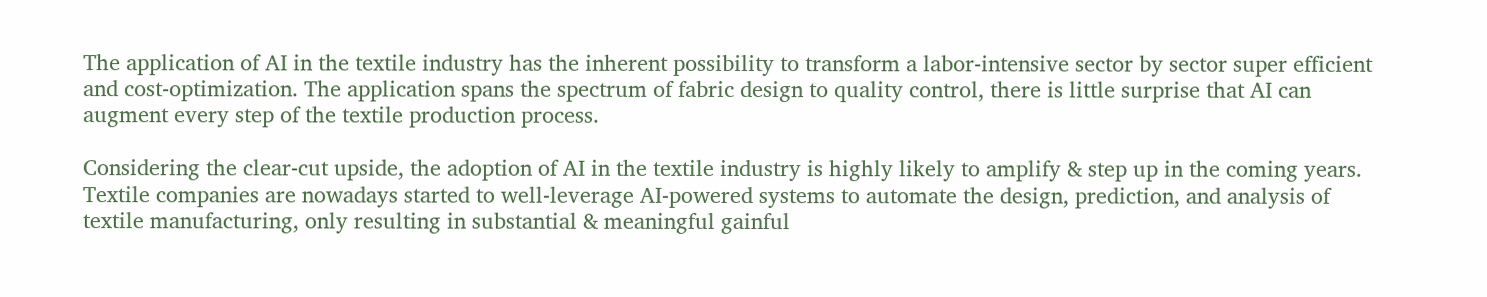The application of AI in the textile industry has the inherent possibility to transform a labor-intensive sector by sector super efficient and cost-optimization. The application spans the spectrum of fabric design to quality control, there is little surprise that AI can augment every step of the textile production process.

Considering the clear-cut upside, the adoption of AI in the textile industry is highly likely to amplify & step up in the coming years. Textile companies are nowadays started to well-leverage AI-powered systems to automate the design, prediction, and analysis of textile manufacturing, only resulting in substantial & meaningful gainful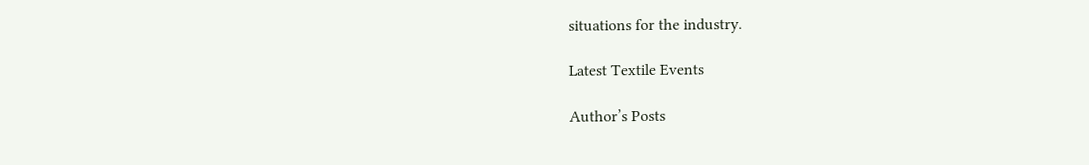situations for the industry.

Latest Textile Events

Author’s Posts